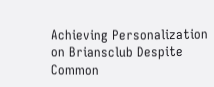Achieving Personalization on Briansclub Despite Common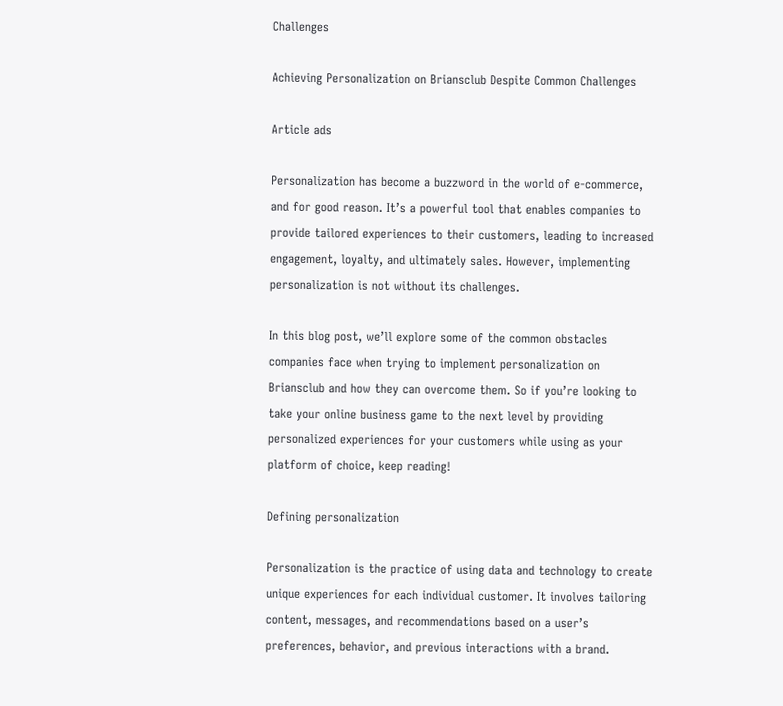Challenges

Achieving Personalization on Briansclub Despite Common Challenges

Article ads

Personalization has become a buzzword in the world of e-commerce, and for good reason. It’s a powerful tool that enables companies to provide tailored experiences to their customers, leading to increased engagement, loyalty, and ultimately sales. However, implementing personalization is not without its challenges.

In this blog post, we’ll explore some of the common obstacles companies face when trying to implement personalization on Briansclub and how they can overcome them. So if you’re looking to take your online business game to the next level by providing personalized experiences for your customers while using as your platform of choice, keep reading!

Defining personalization

Personalization is the practice of using data and technology to create unique experiences for each individual customer. It involves tailoring content, messages, and recommendations based on a user’s preferences, behavior, and previous interactions with a brand.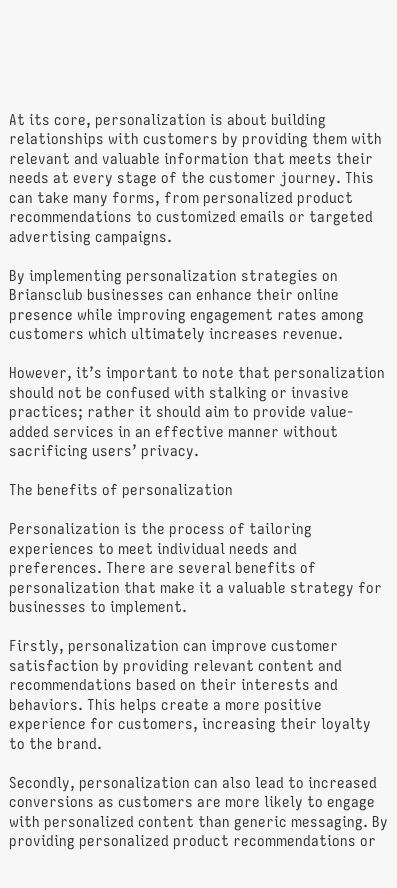At its core, personalization is about building relationships with customers by providing them with relevant and valuable information that meets their needs at every stage of the customer journey. This can take many forms, from personalized product recommendations to customized emails or targeted advertising campaigns.

By implementing personalization strategies on Briansclub businesses can enhance their online presence while improving engagement rates among customers which ultimately increases revenue.

However, it’s important to note that personalization should not be confused with stalking or invasive practices; rather it should aim to provide value-added services in an effective manner without sacrificing users’ privacy.

The benefits of personalization

Personalization is the process of tailoring experiences to meet individual needs and preferences. There are several benefits of personalization that make it a valuable strategy for businesses to implement.

Firstly, personalization can improve customer satisfaction by providing relevant content and recommendations based on their interests and behaviors. This helps create a more positive experience for customers, increasing their loyalty to the brand.

Secondly, personalization can also lead to increased conversions as customers are more likely to engage with personalized content than generic messaging. By providing personalized product recommendations or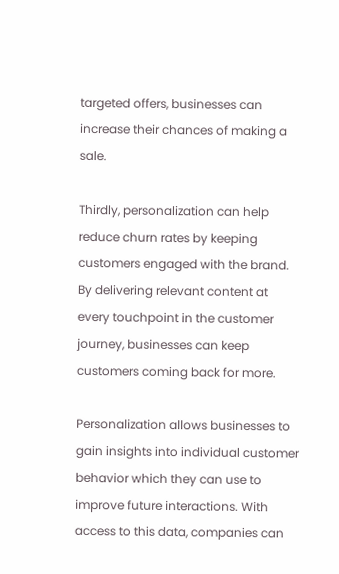targeted offers, businesses can increase their chances of making a sale.

Thirdly, personalization can help reduce churn rates by keeping customers engaged with the brand. By delivering relevant content at every touchpoint in the customer journey, businesses can keep customers coming back for more.

Personalization allows businesses to gain insights into individual customer behavior which they can use to improve future interactions. With access to this data, companies can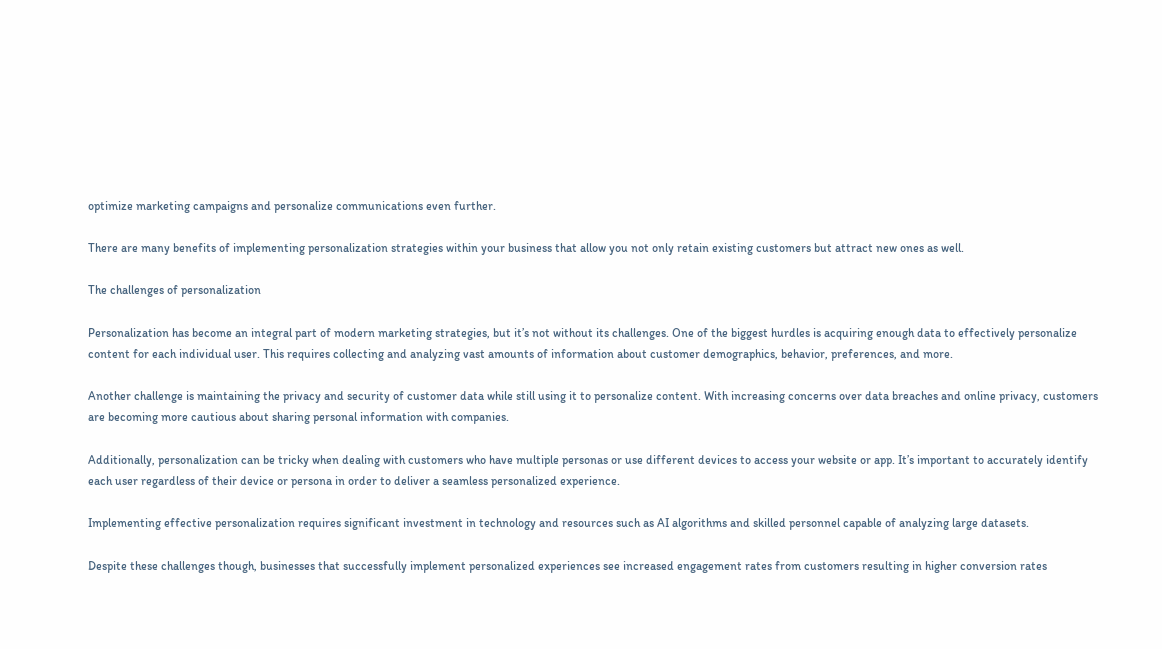optimize marketing campaigns and personalize communications even further.

There are many benefits of implementing personalization strategies within your business that allow you not only retain existing customers but attract new ones as well.

The challenges of personalization

Personalization has become an integral part of modern marketing strategies, but it’s not without its challenges. One of the biggest hurdles is acquiring enough data to effectively personalize content for each individual user. This requires collecting and analyzing vast amounts of information about customer demographics, behavior, preferences, and more.

Another challenge is maintaining the privacy and security of customer data while still using it to personalize content. With increasing concerns over data breaches and online privacy, customers are becoming more cautious about sharing personal information with companies.

Additionally, personalization can be tricky when dealing with customers who have multiple personas or use different devices to access your website or app. It’s important to accurately identify each user regardless of their device or persona in order to deliver a seamless personalized experience.

Implementing effective personalization requires significant investment in technology and resources such as AI algorithms and skilled personnel capable of analyzing large datasets.

Despite these challenges though, businesses that successfully implement personalized experiences see increased engagement rates from customers resulting in higher conversion rates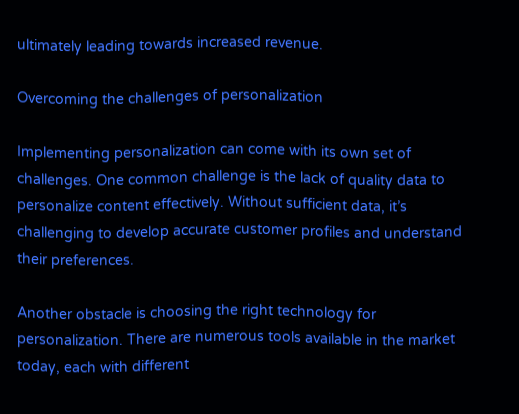ultimately leading towards increased revenue.

Overcoming the challenges of personalization

Implementing personalization can come with its own set of challenges. One common challenge is the lack of quality data to personalize content effectively. Without sufficient data, it’s challenging to develop accurate customer profiles and understand their preferences.

Another obstacle is choosing the right technology for personalization. There are numerous tools available in the market today, each with different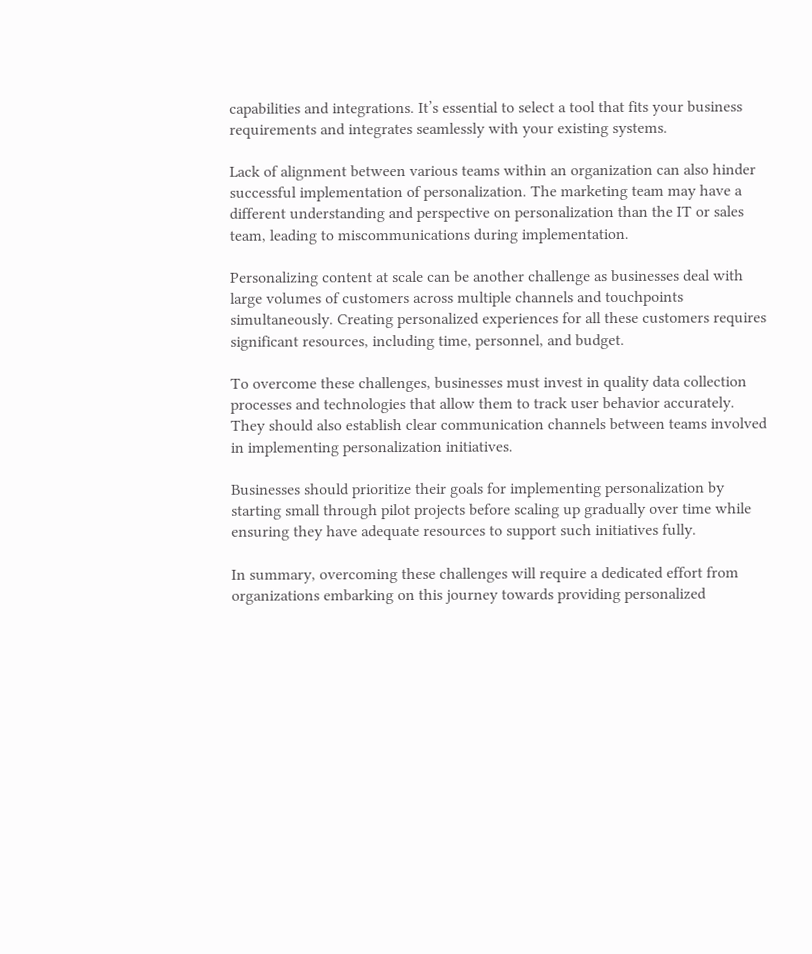capabilities and integrations. It’s essential to select a tool that fits your business requirements and integrates seamlessly with your existing systems.

Lack of alignment between various teams within an organization can also hinder successful implementation of personalization. The marketing team may have a different understanding and perspective on personalization than the IT or sales team, leading to miscommunications during implementation.

Personalizing content at scale can be another challenge as businesses deal with large volumes of customers across multiple channels and touchpoints simultaneously. Creating personalized experiences for all these customers requires significant resources, including time, personnel, and budget.

To overcome these challenges, businesses must invest in quality data collection processes and technologies that allow them to track user behavior accurately. They should also establish clear communication channels between teams involved in implementing personalization initiatives.

Businesses should prioritize their goals for implementing personalization by starting small through pilot projects before scaling up gradually over time while ensuring they have adequate resources to support such initiatives fully.

In summary, overcoming these challenges will require a dedicated effort from organizations embarking on this journey towards providing personalized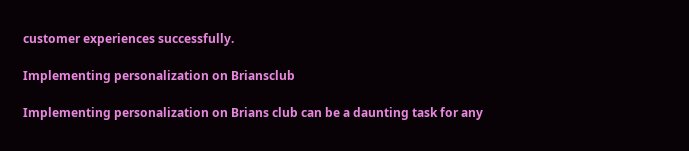customer experiences successfully.

Implementing personalization on Briansclub

Implementing personalization on Brians club can be a daunting task for any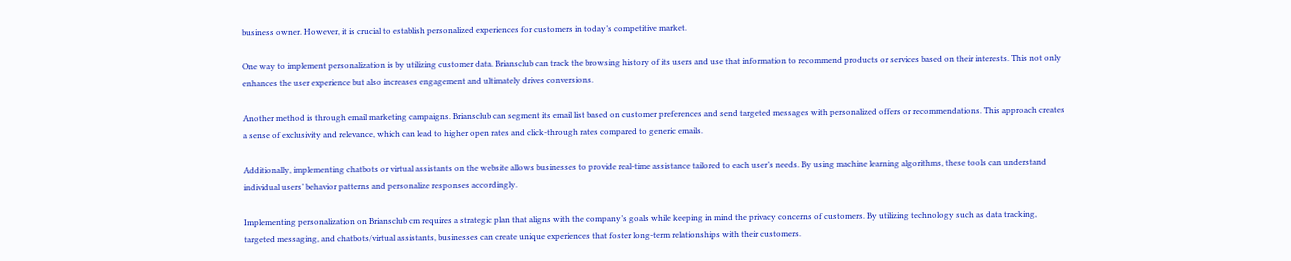business owner. However, it is crucial to establish personalized experiences for customers in today’s competitive market.

One way to implement personalization is by utilizing customer data. Briansclub can track the browsing history of its users and use that information to recommend products or services based on their interests. This not only enhances the user experience but also increases engagement and ultimately drives conversions.

Another method is through email marketing campaigns. Briansclub can segment its email list based on customer preferences and send targeted messages with personalized offers or recommendations. This approach creates a sense of exclusivity and relevance, which can lead to higher open rates and click-through rates compared to generic emails.

Additionally, implementing chatbots or virtual assistants on the website allows businesses to provide real-time assistance tailored to each user’s needs. By using machine learning algorithms, these tools can understand individual users’ behavior patterns and personalize responses accordingly.

Implementing personalization on Briansclub cm requires a strategic plan that aligns with the company’s goals while keeping in mind the privacy concerns of customers. By utilizing technology such as data tracking, targeted messaging, and chatbots/virtual assistants, businesses can create unique experiences that foster long-term relationships with their customers.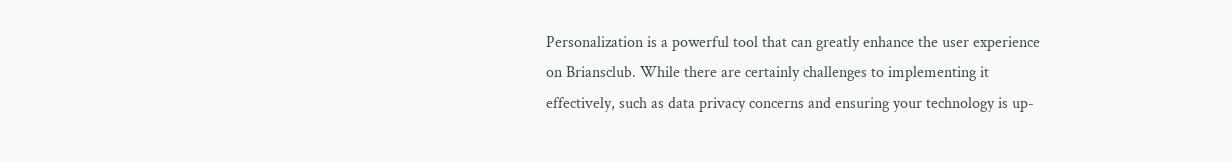Personalization is a powerful tool that can greatly enhance the user experience on Briansclub. While there are certainly challenges to implementing it effectively, such as data privacy concerns and ensuring your technology is up-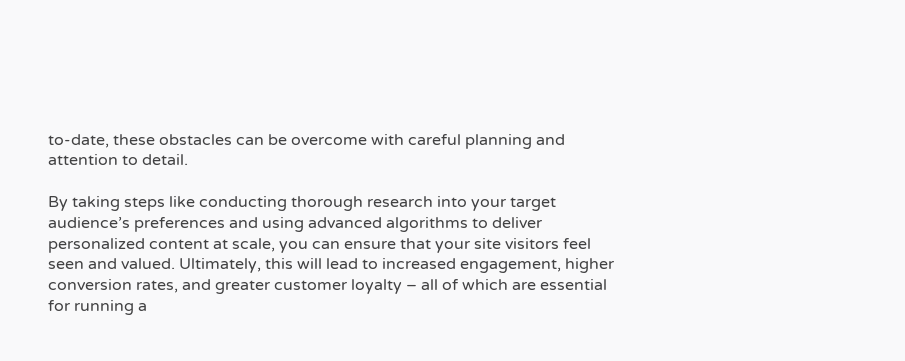to-date, these obstacles can be overcome with careful planning and attention to detail.

By taking steps like conducting thorough research into your target audience’s preferences and using advanced algorithms to deliver personalized content at scale, you can ensure that your site visitors feel seen and valued. Ultimately, this will lead to increased engagement, higher conversion rates, and greater customer loyalty – all of which are essential for running a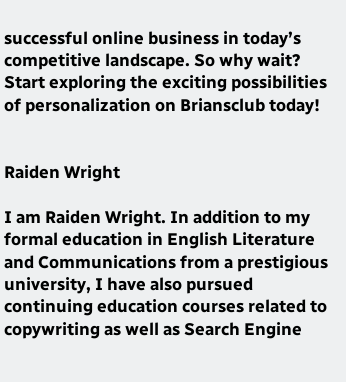successful online business in today’s competitive landscape. So why wait? Start exploring the exciting possibilities of personalization on Briansclub today!


Raiden Wright

I am Raiden Wright. In addition to my formal education in English Literature and Communications from a prestigious university, I have also pursued continuing education courses related to copywriting as well as Search Engine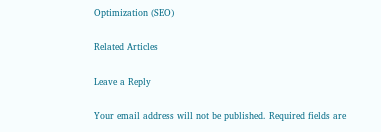Optimization (SEO)

Related Articles

Leave a Reply

Your email address will not be published. Required fields are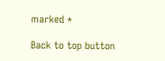marked *

Back to top button